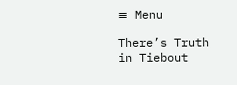≡ Menu

There’s Truth in Tiebout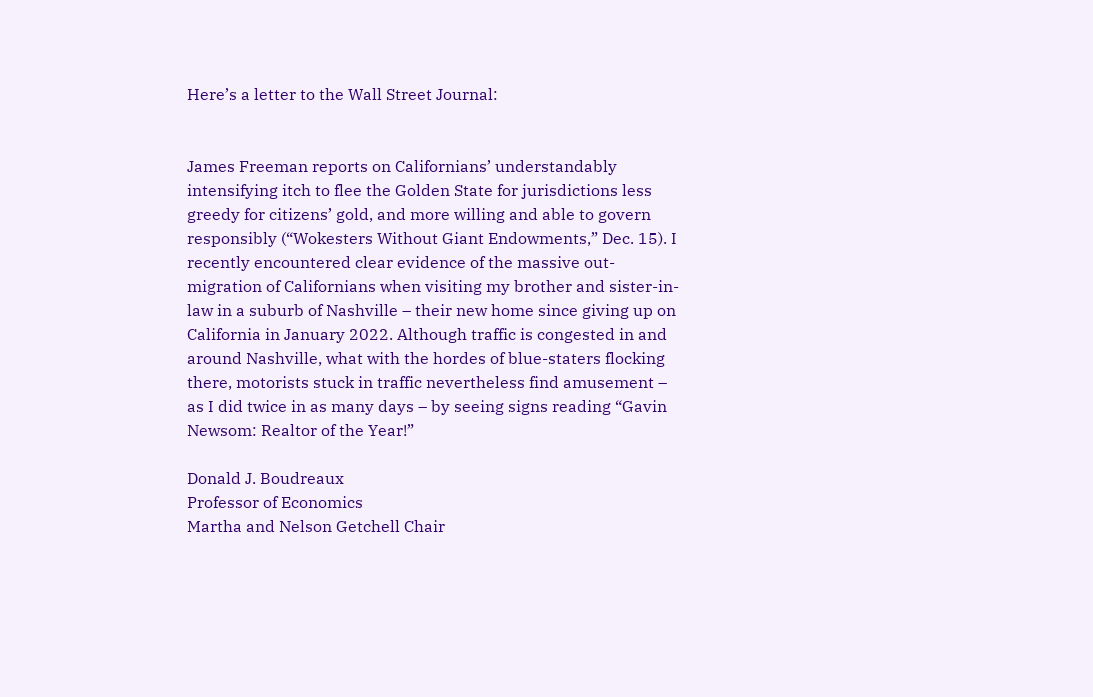Here’s a letter to the Wall Street Journal:


James Freeman reports on Californians’ understandably intensifying itch to flee the Golden State for jurisdictions less greedy for citizens’ gold, and more willing and able to govern responsibly (“Wokesters Without Giant Endowments,” Dec. 15). I recently encountered clear evidence of the massive out-migration of Californians when visiting my brother and sister-in-law in a suburb of Nashville – their new home since giving up on California in January 2022. Although traffic is congested in and around Nashville, what with the hordes of blue-staters flocking there, motorists stuck in traffic nevertheless find amusement – as I did twice in as many days – by seeing signs reading “Gavin Newsom: Realtor of the Year!”

Donald J. Boudreaux
Professor of Economics
Martha and Nelson Getchell Chair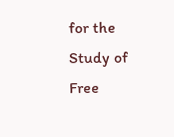for the Study of Free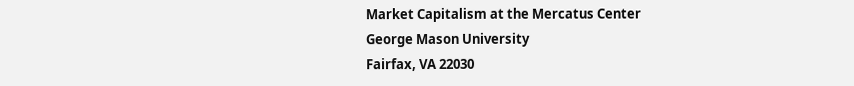Market Capitalism at the Mercatus Center
George Mason University
Fairfax, VA 22030